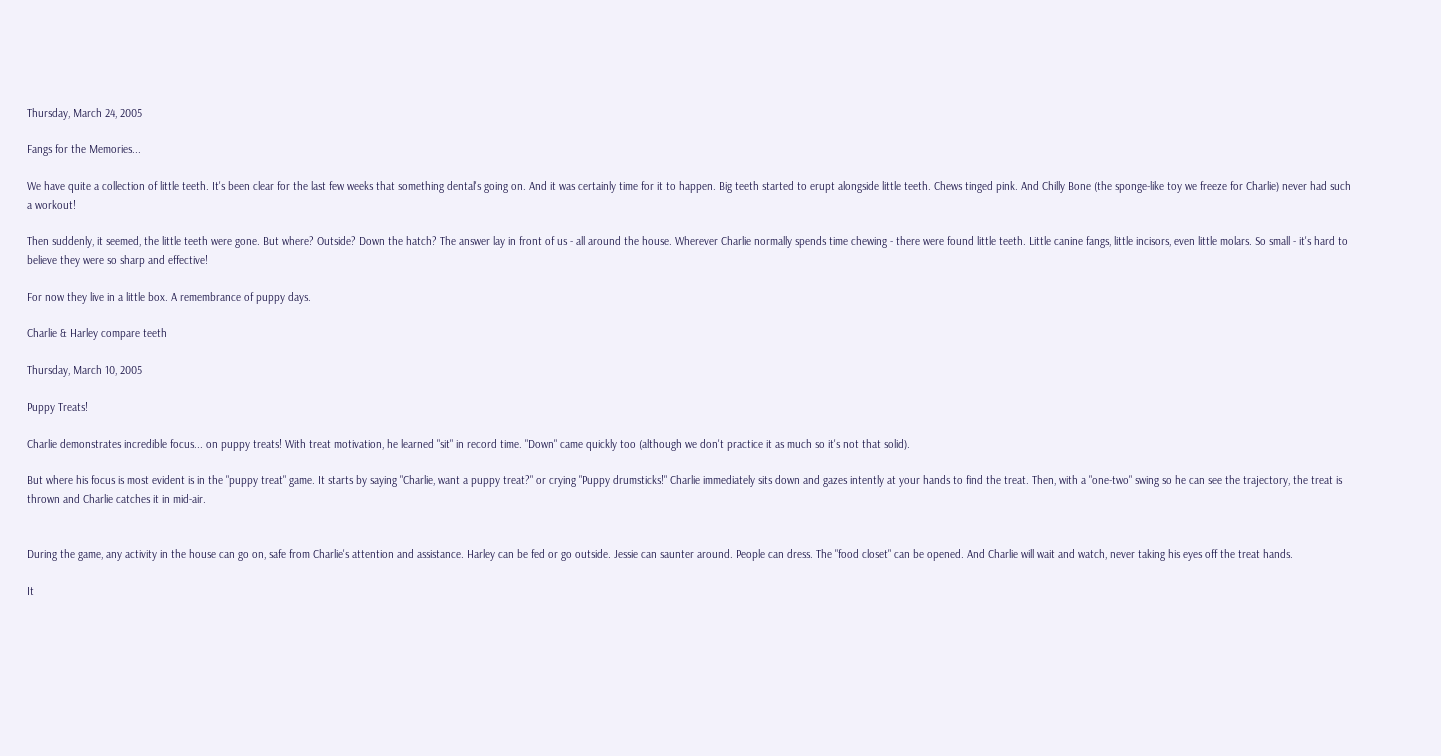Thursday, March 24, 2005

Fangs for the Memories...

We have quite a collection of little teeth. It's been clear for the last few weeks that something dental's going on. And it was certainly time for it to happen. Big teeth started to erupt alongside little teeth. Chews tinged pink. And Chilly Bone (the sponge-like toy we freeze for Charlie) never had such a workout!

Then suddenly, it seemed, the little teeth were gone. But where? Outside? Down the hatch? The answer lay in front of us - all around the house. Wherever Charlie normally spends time chewing - there were found little teeth. Little canine fangs, little incisors, even little molars. So small - it's hard to believe they were so sharp and effective!

For now they live in a little box. A remembrance of puppy days.

Charlie & Harley compare teeth

Thursday, March 10, 2005

Puppy Treats!

Charlie demonstrates incredible focus... on puppy treats! With treat motivation, he learned "sit" in record time. "Down" came quickly too (although we don't practice it as much so it's not that solid).

But where his focus is most evident is in the "puppy treat" game. It starts by saying "Charlie, want a puppy treat?" or crying "Puppy drumsticks!" Charlie immediately sits down and gazes intently at your hands to find the treat. Then, with a "one-two" swing so he can see the trajectory, the treat is thrown and Charlie catches it in mid-air.


During the game, any activity in the house can go on, safe from Charlie's attention and assistance. Harley can be fed or go outside. Jessie can saunter around. People can dress. The "food closet" can be opened. And Charlie will wait and watch, never taking his eyes off the treat hands.

It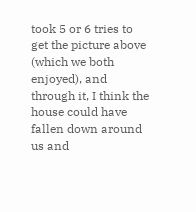took 5 or 6 tries to get the picture above (which we both enjoyed), and through it, I think the house could have fallen down around us and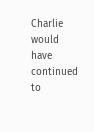Charlie would have continued to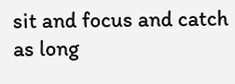sit and focus and catch as long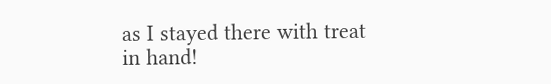as I stayed there with treat in hand!